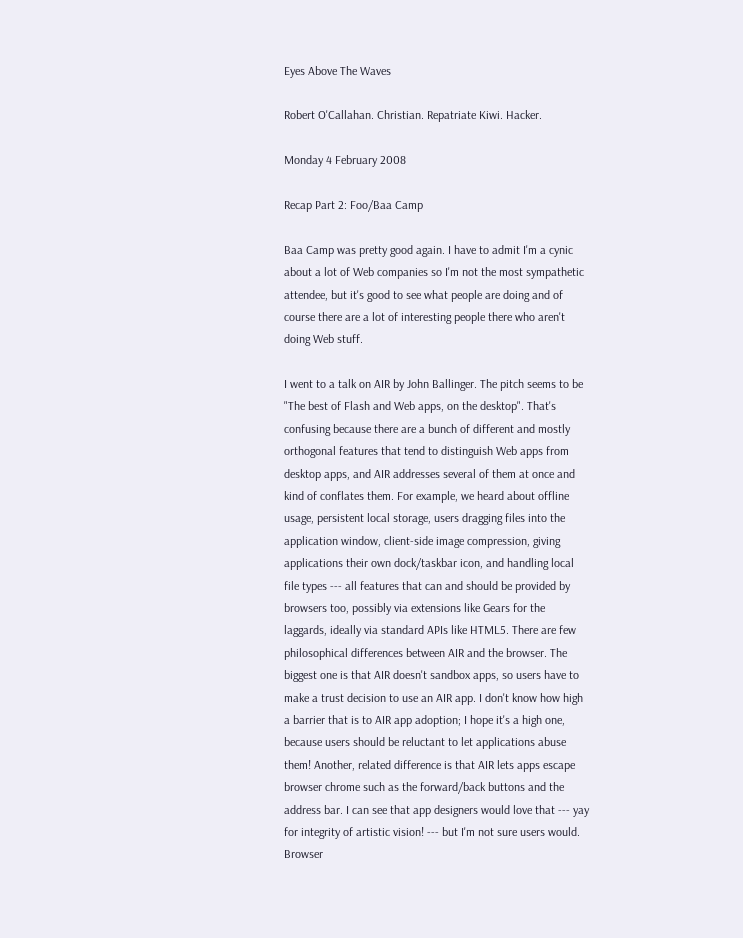Eyes Above The Waves

Robert O'Callahan. Christian. Repatriate Kiwi. Hacker.

Monday 4 February 2008

Recap Part 2: Foo/Baa Camp

Baa Camp was pretty good again. I have to admit I'm a cynic about a lot of Web companies so I'm not the most sympathetic attendee, but it's good to see what people are doing and of course there are a lot of interesting people there who aren't doing Web stuff.

I went to a talk on AIR by John Ballinger. The pitch seems to be "The best of Flash and Web apps, on the desktop". That's confusing because there are a bunch of different and mostly orthogonal features that tend to distinguish Web apps from desktop apps, and AIR addresses several of them at once and kind of conflates them. For example, we heard about offline usage, persistent local storage, users dragging files into the application window, client-side image compression, giving applications their own dock/taskbar icon, and handling local file types --- all features that can and should be provided by browsers too, possibly via extensions like Gears for the laggards, ideally via standard APIs like HTML5. There are few philosophical differences between AIR and the browser. The biggest one is that AIR doesn't sandbox apps, so users have to make a trust decision to use an AIR app. I don't know how high a barrier that is to AIR app adoption; I hope it's a high one, because users should be reluctant to let applications abuse them! Another, related difference is that AIR lets apps escape browser chrome such as the forward/back buttons and the address bar. I can see that app designers would love that --- yay for integrity of artistic vision! --- but I'm not sure users would. Browser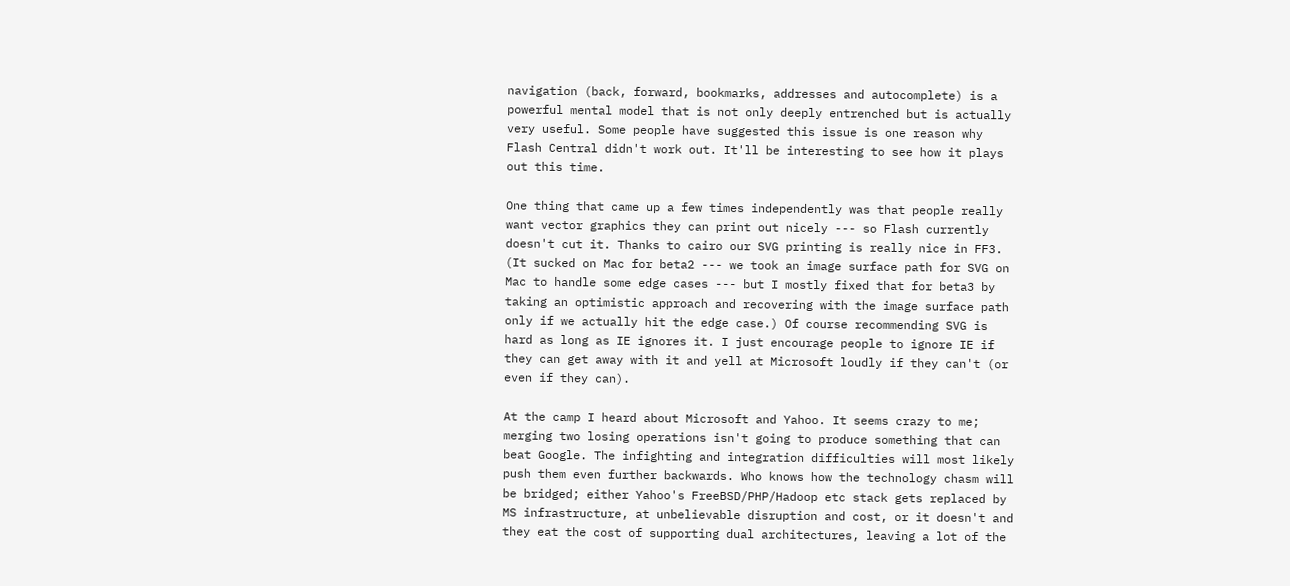navigation (back, forward, bookmarks, addresses and autocomplete) is a powerful mental model that is not only deeply entrenched but is actually very useful. Some people have suggested this issue is one reason why Flash Central didn't work out. It'll be interesting to see how it plays out this time.

One thing that came up a few times independently was that people really want vector graphics they can print out nicely --- so Flash currently doesn't cut it. Thanks to cairo our SVG printing is really nice in FF3. (It sucked on Mac for beta2 --- we took an image surface path for SVG on Mac to handle some edge cases --- but I mostly fixed that for beta3 by taking an optimistic approach and recovering with the image surface path only if we actually hit the edge case.) Of course recommending SVG is hard as long as IE ignores it. I just encourage people to ignore IE if they can get away with it and yell at Microsoft loudly if they can't (or even if they can).

At the camp I heard about Microsoft and Yahoo. It seems crazy to me; merging two losing operations isn't going to produce something that can beat Google. The infighting and integration difficulties will most likely push them even further backwards. Who knows how the technology chasm will be bridged; either Yahoo's FreeBSD/PHP/Hadoop etc stack gets replaced by MS infrastructure, at unbelievable disruption and cost, or it doesn't and they eat the cost of supporting dual architectures, leaving a lot of the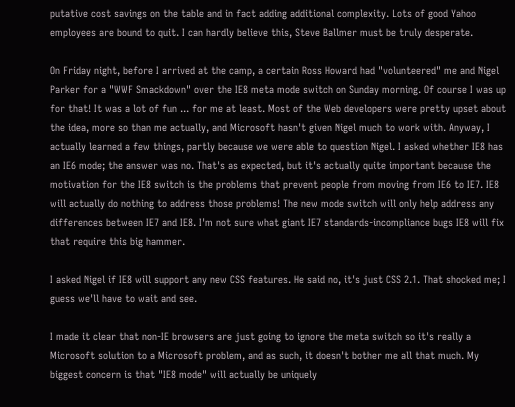putative cost savings on the table and in fact adding additional complexity. Lots of good Yahoo employees are bound to quit. I can hardly believe this, Steve Ballmer must be truly desperate.

On Friday night, before I arrived at the camp, a certain Ross Howard had "volunteered" me and Nigel Parker for a "WWF Smackdown" over the IE8 meta mode switch on Sunday morning. Of course I was up for that! It was a lot of fun ... for me at least. Most of the Web developers were pretty upset about the idea, more so than me actually, and Microsoft hasn't given Nigel much to work with. Anyway, I actually learned a few things, partly because we were able to question Nigel. I asked whether IE8 has an IE6 mode; the answer was no. That's as expected, but it's actually quite important because the motivation for the IE8 switch is the problems that prevent people from moving from IE6 to IE7. IE8 will actually do nothing to address those problems! The new mode switch will only help address any differences between IE7 and IE8. I'm not sure what giant IE7 standards-incompliance bugs IE8 will fix that require this big hammer.

I asked Nigel if IE8 will support any new CSS features. He said no, it's just CSS 2.1. That shocked me; I guess we'll have to wait and see.

I made it clear that non-IE browsers are just going to ignore the meta switch so it's really a Microsoft solution to a Microsoft problem, and as such, it doesn't bother me all that much. My biggest concern is that "IE8 mode" will actually be uniquely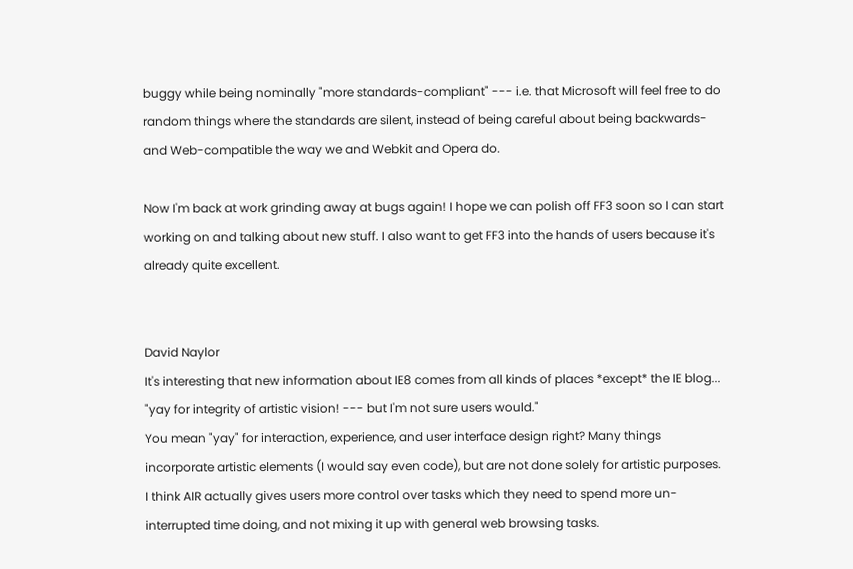buggy while being nominally "more standards-compliant" --- i.e. that Microsoft will feel free to do random things where the standards are silent, instead of being careful about being backwards- and Web-compatible the way we and Webkit and Opera do.

Now I'm back at work grinding away at bugs again! I hope we can polish off FF3 soon so I can start working on and talking about new stuff. I also want to get FF3 into the hands of users because it's already quite excellent.


David Naylor
It's interesting that new information about IE8 comes from all kinds of places *except* the IE blog...
"yay for integrity of artistic vision! --- but I'm not sure users would."
You mean "yay" for interaction, experience, and user interface design right? Many things incorporate artistic elements (I would say even code), but are not done solely for artistic purposes.
I think AIR actually gives users more control over tasks which they need to spend more un-interrupted time doing, and not mixing it up with general web browsing tasks.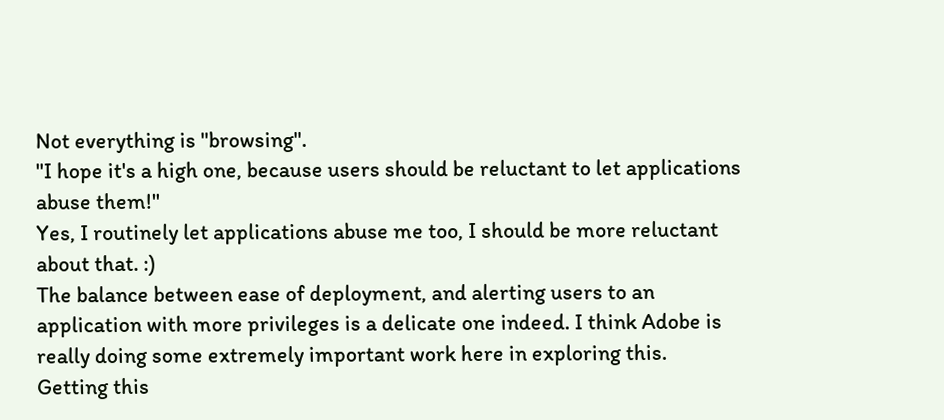Not everything is "browsing".
"I hope it's a high one, because users should be reluctant to let applications abuse them!"
Yes, I routinely let applications abuse me too, I should be more reluctant about that. :)
The balance between ease of deployment, and alerting users to an application with more privileges is a delicate one indeed. I think Adobe is really doing some extremely important work here in exploring this. Getting this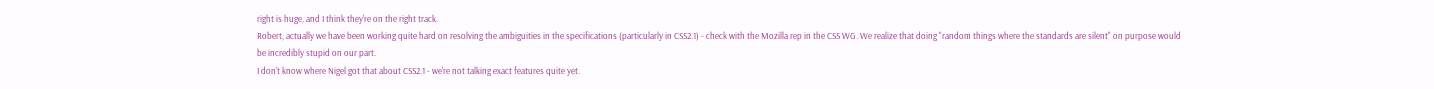right is huge, and I think they're on the right track.
Robert, actually we have been working quite hard on resolving the ambiguities in the specifications (particularly in CSS2.1) - check with the Mozilla rep in the CSS WG. We realize that doing "random things where the standards are silent" on purpose would be incredibly stupid on our part.
I don't know where Nigel got that about CSS2.1 - we're not talking exact features quite yet.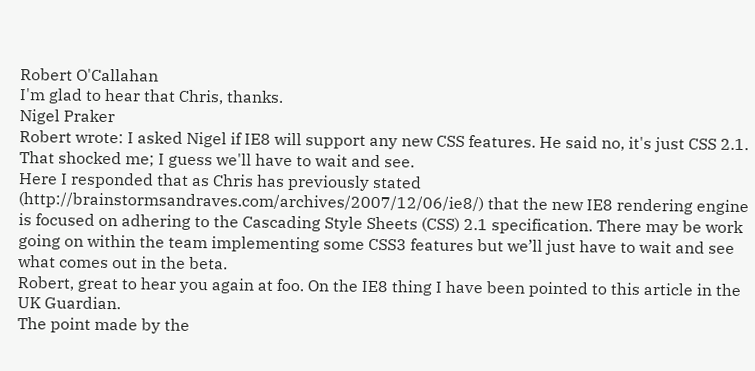Robert O'Callahan
I'm glad to hear that Chris, thanks.
Nigel Praker
Robert wrote: I asked Nigel if IE8 will support any new CSS features. He said no, it's just CSS 2.1. That shocked me; I guess we'll have to wait and see.
Here I responded that as Chris has previously stated (http://brainstormsandraves.com/archives/2007/12/06/ie8/) that the new IE8 rendering engine is focused on adhering to the Cascading Style Sheets (CSS) 2.1 specification. There may be work going on within the team implementing some CSS3 features but we’ll just have to wait and see what comes out in the beta.
Robert, great to hear you again at foo. On the IE8 thing I have been pointed to this article in the UK Guardian.
The point made by the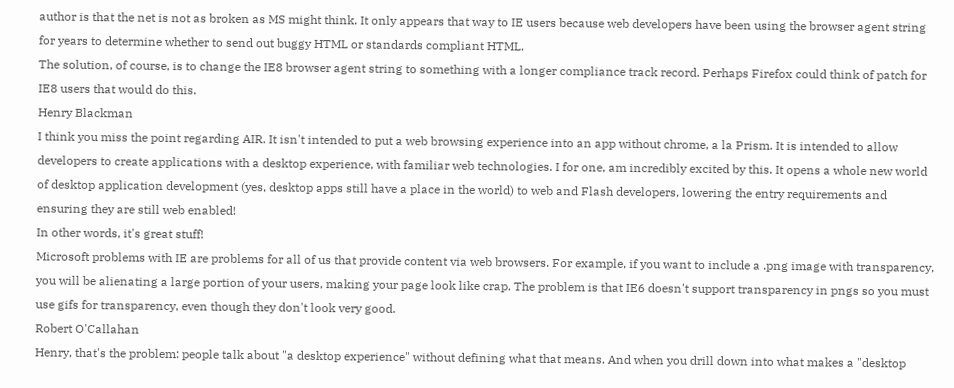author is that the net is not as broken as MS might think. It only appears that way to IE users because web developers have been using the browser agent string for years to determine whether to send out buggy HTML or standards compliant HTML.
The solution, of course, is to change the IE8 browser agent string to something with a longer compliance track record. Perhaps Firefox could think of patch for IE8 users that would do this.
Henry Blackman
I think you miss the point regarding AIR. It isn't intended to put a web browsing experience into an app without chrome, a la Prism. It is intended to allow developers to create applications with a desktop experience, with familiar web technologies. I for one, am incredibly excited by this. It opens a whole new world of desktop application development (yes, desktop apps still have a place in the world) to web and Flash developers, lowering the entry requirements and ensuring they are still web enabled!
In other words, it's great stuff!
Microsoft problems with IE are problems for all of us that provide content via web browsers. For example, if you want to include a .png image with transparency, you will be alienating a large portion of your users, making your page look like crap. The problem is that IE6 doesn't support transparency in pngs so you must use gifs for transparency, even though they don't look very good.
Robert O'Callahan
Henry, that's the problem: people talk about "a desktop experience" without defining what that means. And when you drill down into what makes a "desktop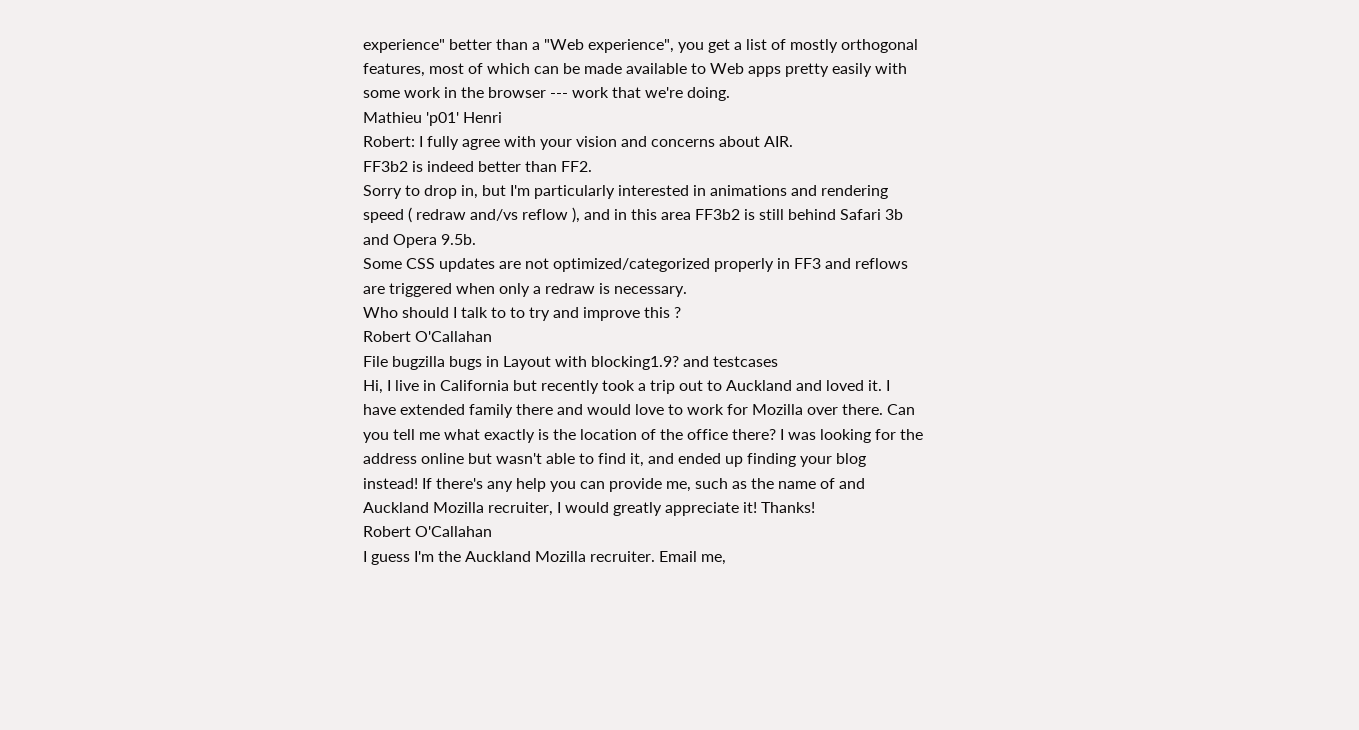experience" better than a "Web experience", you get a list of mostly orthogonal features, most of which can be made available to Web apps pretty easily with some work in the browser --- work that we're doing.
Mathieu 'p01' Henri
Robert: I fully agree with your vision and concerns about AIR.
FF3b2 is indeed better than FF2.
Sorry to drop in, but I'm particularly interested in animations and rendering speed ( redraw and/vs reflow ), and in this area FF3b2 is still behind Safari 3b and Opera 9.5b.
Some CSS updates are not optimized/categorized properly in FF3 and reflows are triggered when only a redraw is necessary.
Who should I talk to to try and improve this ?
Robert O'Callahan
File bugzilla bugs in Layout with blocking1.9? and testcases
Hi, I live in California but recently took a trip out to Auckland and loved it. I have extended family there and would love to work for Mozilla over there. Can you tell me what exactly is the location of the office there? I was looking for the address online but wasn't able to find it, and ended up finding your blog instead! If there's any help you can provide me, such as the name of and Auckland Mozilla recruiter, I would greatly appreciate it! Thanks!
Robert O'Callahan
I guess I'm the Auckland Mozilla recruiter. Email me,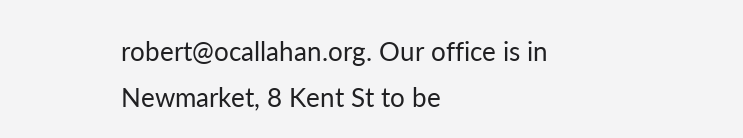robert@ocallahan.org. Our office is in Newmarket, 8 Kent St to be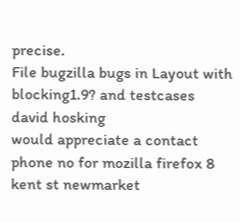precise.
File bugzilla bugs in Layout with blocking1.9? and testcases
david hosking
would appreciate a contact phone no for mozilla firefox 8 kent st newmarket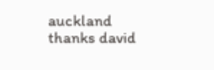auckland thanks david